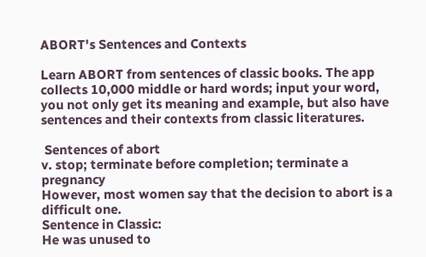ABORT's Sentences and Contexts

Learn ABORT from sentences of classic books. The app collects 10,000 middle or hard words; input your word, you not only get its meaning and example, but also have sentences and their contexts from classic literatures.

 Sentences of abort
v. stop; terminate before completion; terminate a pregnancy
However, most women say that the decision to abort is a difficult one.
Sentence in Classic:
He was unused to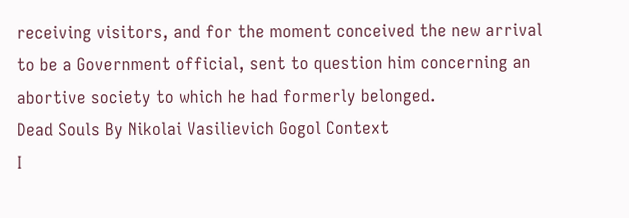receiving visitors, and for the moment conceived the new arrival to be a Government official, sent to question him concerning an abortive society to which he had formerly belonged.
Dead Souls By Nikolai Vasilievich Gogol Context
I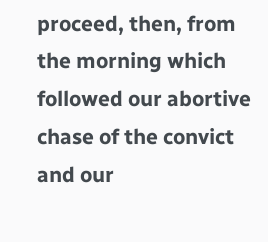proceed, then, from the morning which followed our abortive chase of the convict and our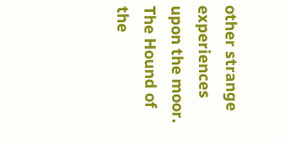other strange experiences upon the moor.
The Hound of the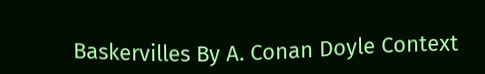Baskervilles By A. Conan Doyle Context